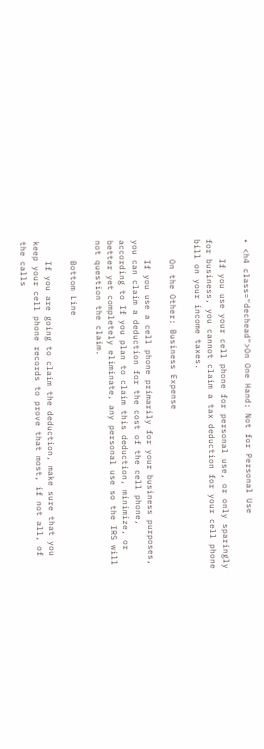• <h4 class="dechead">On One Hand: Not for Personal Use

    If you use your cell phone for personal use, or only sparingly for business, you cannot claim a tax deduction for your cell phone bill on your income taxes.

    On the Other: Business Expense

    If you use a cell phone primarily for your business purposes, you can claim a deduction for the cost of the cell phone, according to If you plan to claim this deduction, minimize, or better yet completely eliminate, any personal use so the IRS will not question the claim.

    Bottom Line

    If you are going to claim the deduction, make sure that you keep your cell phone records to prove that most, if not all, of the calls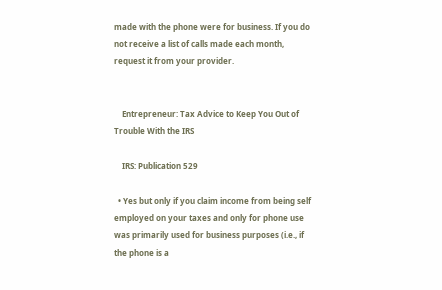made with the phone were for business. If you do not receive a list of calls made each month, request it from your provider.


    Entrepreneur: Tax Advice to Keep You Out of Trouble With the IRS

    IRS: Publication 529

  • Yes but only if you claim income from being self employed on your taxes and only for phone use was primarily used for business purposes (i.e., if the phone is a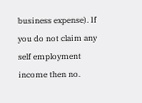business expense). If you do not claim any self employment income then no.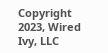Copyright 2023, Wired Ivy, LLC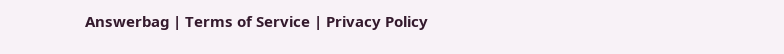Answerbag | Terms of Service | Privacy Policy